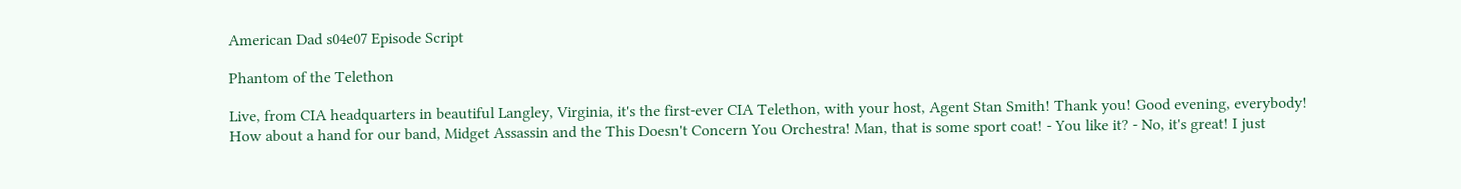American Dad s04e07 Episode Script

Phantom of the Telethon

Live, from CIA headquarters in beautiful Langley, Virginia, it's the first-ever CIA Telethon, with your host, Agent Stan Smith! Thank you! Good evening, everybody! How about a hand for our band, Midget Assassin and the This Doesn't Concern You Orchestra! Man, that is some sport coat! - You like it? - No, it's great! I just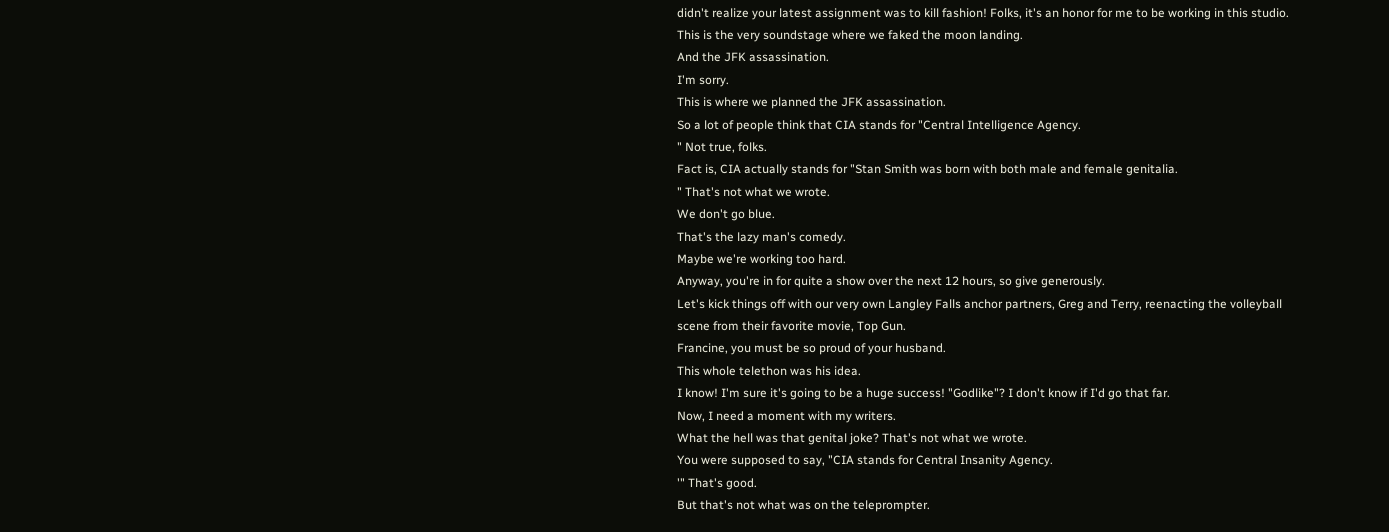didn't realize your latest assignment was to kill fashion! Folks, it's an honor for me to be working in this studio.
This is the very soundstage where we faked the moon landing.
And the JFK assassination.
I'm sorry.
This is where we planned the JFK assassination.
So a lot of people think that CIA stands for "Central Intelligence Agency.
" Not true, folks.
Fact is, CIA actually stands for "Stan Smith was born with both male and female genitalia.
" That's not what we wrote.
We don't go blue.
That's the lazy man's comedy.
Maybe we're working too hard.
Anyway, you're in for quite a show over the next 12 hours, so give generously.
Let's kick things off with our very own Langley Falls anchor partners, Greg and Terry, reenacting the volleyball scene from their favorite movie, Top Gun.
Francine, you must be so proud of your husband.
This whole telethon was his idea.
I know! I'm sure it's going to be a huge success! "Godlike"? I don't know if I'd go that far.
Now, I need a moment with my writers.
What the hell was that genital joke? That's not what we wrote.
You were supposed to say, "CIA stands for Central Insanity Agency.
'" That's good.
But that's not what was on the teleprompter.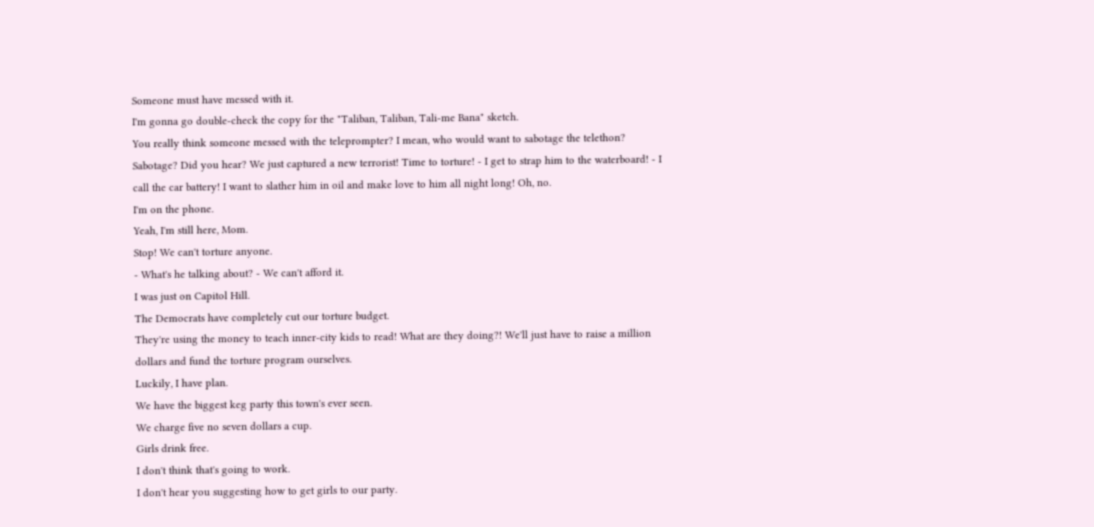Someone must have messed with it.
I'm gonna go double-check the copy for the "Taliban, Taliban, Tali-me Bana" sketch.
You really think someone messed with the teleprompter? I mean, who would want to sabotage the telethon? Sabotage? Did you hear? We just captured a new terrorist! Time to torture! - I get to strap him to the waterboard! - I call the car battery! I want to slather him in oil and make love to him all night long! Oh, no.
I'm on the phone.
Yeah, I'm still here, Mom.
Stop! We can't torture anyone.
- What's he talking about? - We can't afford it.
I was just on Capitol Hill.
The Democrats have completely cut our torture budget.
They're using the money to teach inner-city kids to read! What are they doing?! We'll just have to raise a million dollars and fund the torture program ourselves.
Luckily, I have plan.
We have the biggest keg party this town's ever seen.
We charge five no seven dollars a cup.
Girls drink free.
I don't think that's going to work.
I don't hear you suggesting how to get girls to our party.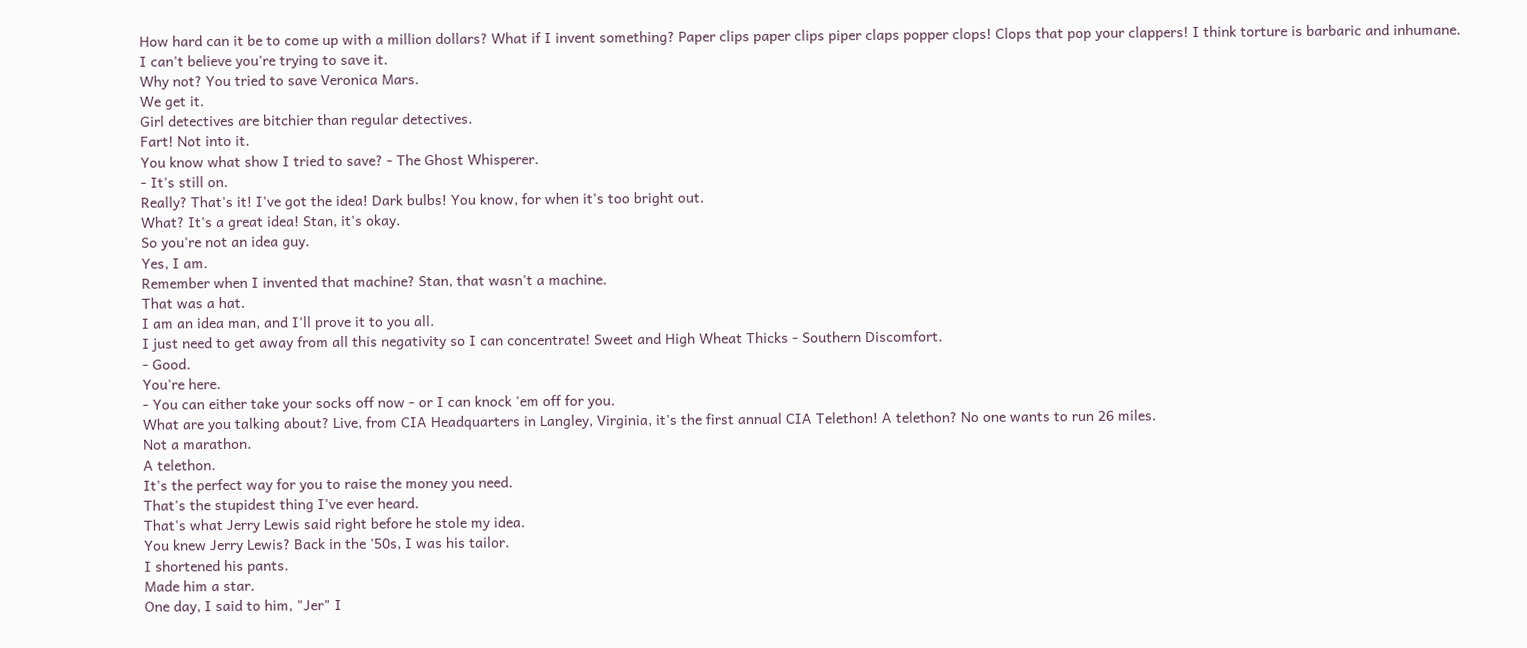How hard can it be to come up with a million dollars? What if I invent something? Paper clips paper clips piper claps popper clops! Clops that pop your clappers! I think torture is barbaric and inhumane.
I can't believe you're trying to save it.
Why not? You tried to save Veronica Mars.
We get it.
Girl detectives are bitchier than regular detectives.
Fart! Not into it.
You know what show I tried to save? - The Ghost Whisperer.
- It's still on.
Really? That's it! I've got the idea! Dark bulbs! You know, for when it's too bright out.
What? It's a great idea! Stan, it's okay.
So you're not an idea guy.
Yes, I am.
Remember when I invented that machine? Stan, that wasn't a machine.
That was a hat.
I am an idea man, and I'll prove it to you all.
I just need to get away from all this negativity so I can concentrate! Sweet and High Wheat Thicks - Southern Discomfort.
- Good.
You're here.
- You can either take your socks off now - or I can knock 'em off for you.
What are you talking about? Live, from CIA Headquarters in Langley, Virginia, it's the first annual CIA Telethon! A telethon? No one wants to run 26 miles.
Not a marathon.
A telethon.
It's the perfect way for you to raise the money you need.
That's the stupidest thing I've ever heard.
That's what Jerry Lewis said right before he stole my idea.
You knew Jerry Lewis? Back in the '50s, I was his tailor.
I shortened his pants.
Made him a star.
One day, I said to him, "Jer" I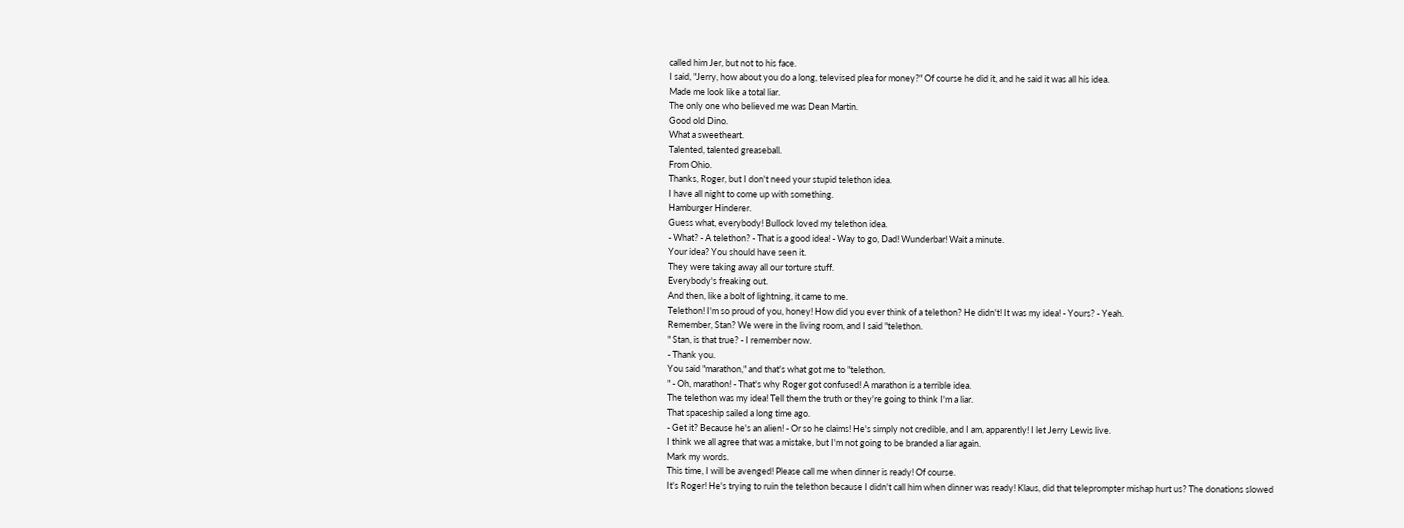called him Jer, but not to his face.
I said, "Jerry, how about you do a long, televised plea for money?" Of course he did it, and he said it was all his idea.
Made me look like a total liar.
The only one who believed me was Dean Martin.
Good old Dino.
What a sweetheart.
Talented, talented greaseball.
From Ohio.
Thanks, Roger, but I don't need your stupid telethon idea.
I have all night to come up with something.
Hamburger Hinderer.
Guess what, everybody! Bullock loved my telethon idea.
- What? - A telethon? - That is a good idea! - Way to go, Dad! Wunderbar! Wait a minute.
Your idea? You should have seen it.
They were taking away all our torture stuff.
Everybody's freaking out.
And then, like a bolt of lightning, it came to me.
Telethon! I'm so proud of you, honey! How did you ever think of a telethon? He didn't! It was my idea! - Yours? - Yeah.
Remember, Stan? We were in the living room, and I said "telethon.
" Stan, is that true? - I remember now.
- Thank you.
You said "marathon," and that's what got me to "telethon.
" - Oh, marathon! - That's why Roger got confused! A marathon is a terrible idea.
The telethon was my idea! Tell them the truth or they're going to think I'm a liar.
That spaceship sailed a long time ago.
- Get it? Because he's an alien! - Or so he claims! He's simply not credible, and I am, apparently! I let Jerry Lewis live.
I think we all agree that was a mistake, but I'm not going to be branded a liar again.
Mark my words.
This time, I will be avenged! Please call me when dinner is ready! Of course.
It's Roger! He's trying to ruin the telethon because I didn't call him when dinner was ready! Klaus, did that teleprompter mishap hurt us? The donations slowed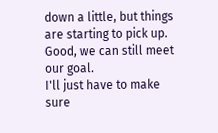down a little, but things are starting to pick up.
Good, we can still meet our goal.
I'll just have to make sure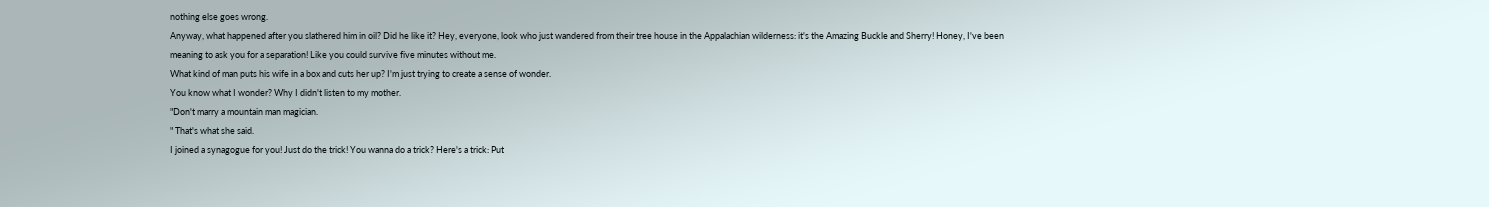nothing else goes wrong.
Anyway, what happened after you slathered him in oil? Did he like it? Hey, everyone, look who just wandered from their tree house in the Appalachian wilderness: it's the Amazing Buckle and Sherry! Honey, I've been meaning to ask you for a separation! Like you could survive five minutes without me.
What kind of man puts his wife in a box and cuts her up? I'm just trying to create a sense of wonder.
You know what I wonder? Why I didn't listen to my mother.
"Don't marry a mountain man magician.
" That's what she said.
I joined a synagogue for you! Just do the trick! You wanna do a trick? Here's a trick: Put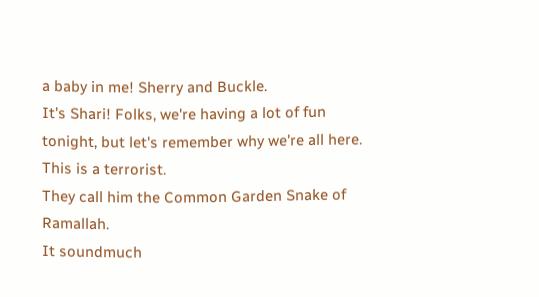a baby in me! Sherry and Buckle.
It's Shari! Folks, we're having a lot of fun tonight, but let's remember why we're all here.
This is a terrorist.
They call him the Common Garden Snake of Ramallah.
It soundmuch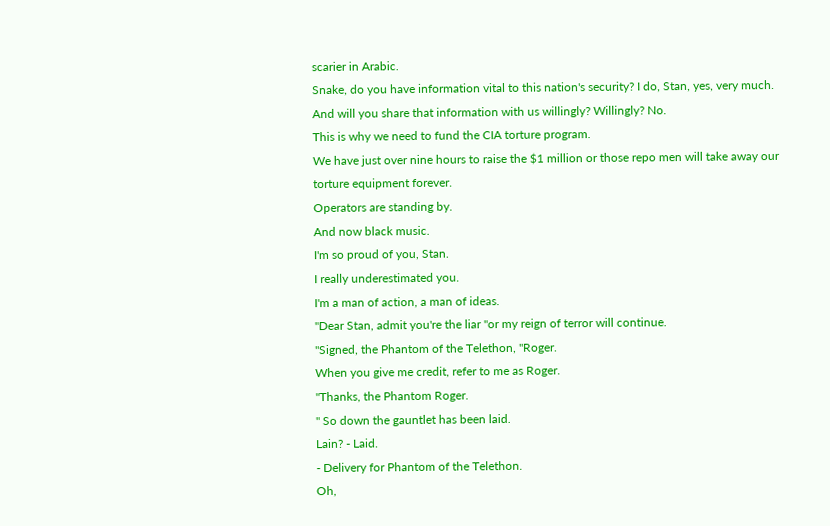scarier in Arabic.
Snake, do you have information vital to this nation's security? I do, Stan, yes, very much.
And will you share that information with us willingly? Willingly? No.
This is why we need to fund the CIA torture program.
We have just over nine hours to raise the $1 million or those repo men will take away our torture equipment forever.
Operators are standing by.
And now black music.
I'm so proud of you, Stan.
I really underestimated you.
I'm a man of action, a man of ideas.
"Dear Stan, admit you're the liar "or my reign of terror will continue.
"Signed, the Phantom of the Telethon, "Roger.
When you give me credit, refer to me as Roger.
"Thanks, the Phantom Roger.
" So down the gauntlet has been laid.
Lain? - Laid.
- Delivery for Phantom of the Telethon.
Oh,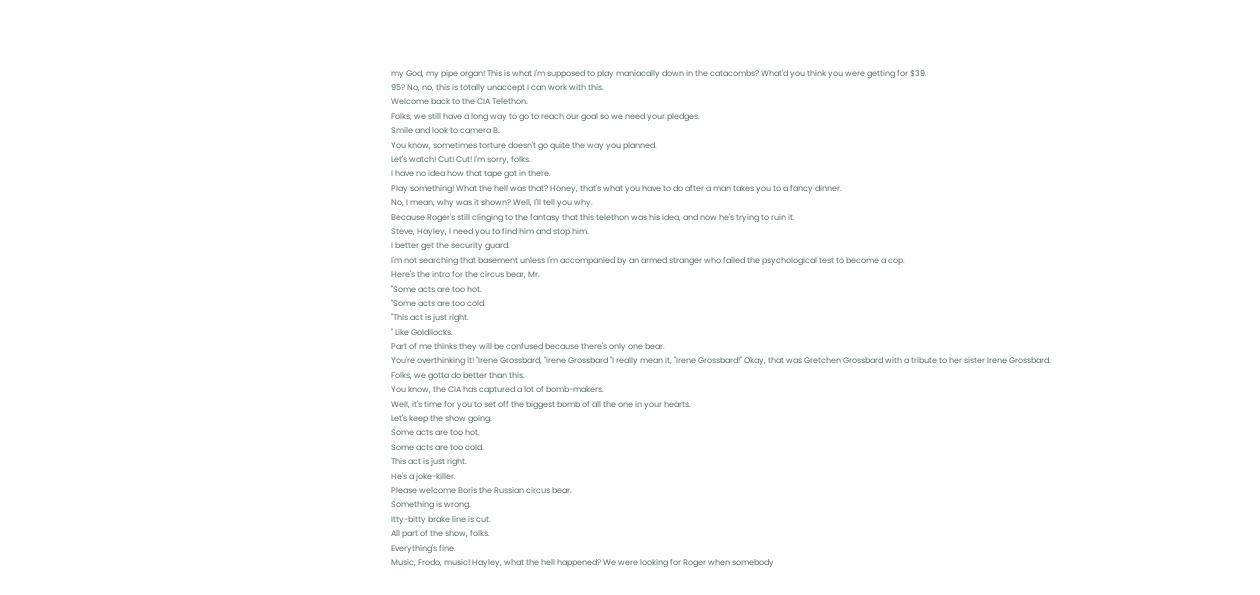my God, my pipe organ! This is what I'm supposed to play maniacally down in the catacombs? What'd you think you were getting for $39.
95? No, no, this is totally unaccept I can work with this.
Welcome back to the CIA Telethon.
Folks, we still have a long way to go to reach our goal so we need your pledges.
Smile and look to camera B.
You know, sometimes torture doesn't go quite the way you planned.
Let's watch! Cut! Cut! I'm sorry, folks.
I have no idea how that tape got in there.
Play something! What the hell was that? Honey, that's what you have to do after a man takes you to a fancy dinner.
No, I mean, why was it shown? Well, I'll tell you why.
Because Roger's still clinging to the fantasy that this telethon was his idea, and now he's trying to ruin it.
Steve, Hayley, I need you to find him and stop him.
I better get the security guard.
I'm not searching that basement unless I'm accompanied by an armed stranger who failed the psychological test to become a cop.
Here's the intro for the circus bear, Mr.
"Some acts are too hot.
"Some acts are too cold.
"This act is just right.
" Like Goldilocks.
Part of me thinks they will be confused because there's only one bear.
You're overthinking it! "Irene Grossbard, "Irene Grossbard "I really mean it, "Irene Grossbard!" Okay, that was Gretchen Grossbard with a tribute to her sister Irene Grossbard.
Folks, we gotta do better than this.
You know, the CIA has captured a lot of bomb-makers.
Well, it's time for you to set off the biggest bomb of all the one in your hearts.
Let's keep the show going.
Some acts are too hot.
Some acts are too cold.
This act is just right.
He's a joke-killer.
Please welcome Boris the Russian circus bear.
Something is wrong.
Itty-bitty brake line is cut.
All part of the show, folks.
Everything's fine.
Music, Frodo, music! Hayley, what the hell happened? We were looking for Roger when somebody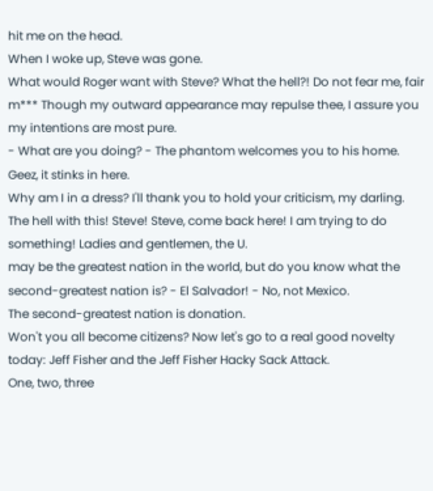hit me on the head.
When I woke up, Steve was gone.
What would Roger want with Steve? What the hell?! Do not fear me, fair m*** Though my outward appearance may repulse thee, I assure you my intentions are most pure.
- What are you doing? - The phantom welcomes you to his home.
Geez, it stinks in here.
Why am I in a dress? I'll thank you to hold your criticism, my darling.
The hell with this! Steve! Steve, come back here! I am trying to do something! Ladies and gentlemen, the U.
may be the greatest nation in the world, but do you know what the second-greatest nation is? - El Salvador! - No, not Mexico.
The second-greatest nation is donation.
Won't you all become citizens? Now let's go to a real good novelty today: Jeff Fisher and the Jeff Fisher Hacky Sack Attack.
One, two, three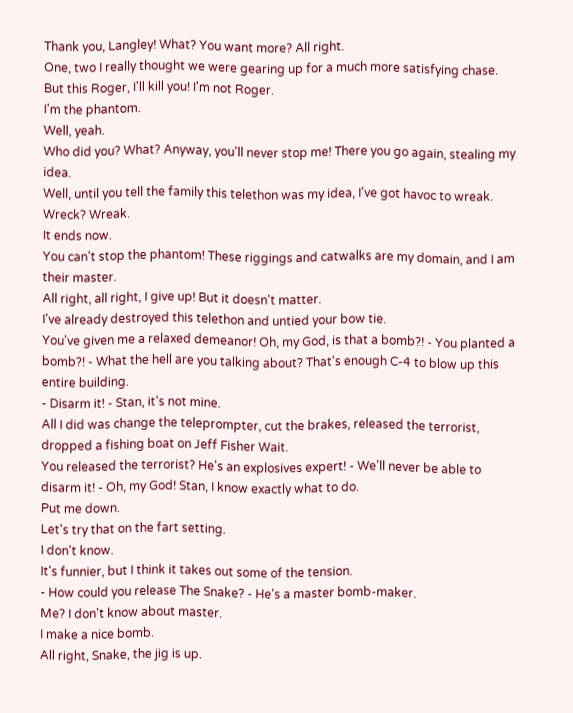Thank you, Langley! What? You want more? All right.
One, two I really thought we were gearing up for a much more satisfying chase.
But this Roger, I'll kill you! I'm not Roger.
I'm the phantom.
Well, yeah.
Who did you? What? Anyway, you'll never stop me! There you go again, stealing my idea.
Well, until you tell the family this telethon was my idea, I've got havoc to wreak.
Wreck? Wreak.
It ends now.
You can't stop the phantom! These riggings and catwalks are my domain, and I am their master.
All right, all right, I give up! But it doesn't matter.
I've already destroyed this telethon and untied your bow tie.
You've given me a relaxed demeanor! Oh, my God, is that a bomb?! - You planted a bomb?! - What the hell are you talking about? That's enough C-4 to blow up this entire building.
- Disarm it! - Stan, it's not mine.
All I did was change the teleprompter, cut the brakes, released the terrorist, dropped a fishing boat on Jeff Fisher Wait.
You released the terrorist? He's an explosives expert! - We'll never be able to disarm it! - Oh, my God! Stan, I know exactly what to do.
Put me down.
Let's try that on the fart setting.
I don't know.
It's funnier, but I think it takes out some of the tension.
- How could you release The Snake? - He's a master bomb-maker.
Me? I don't know about master.
I make a nice bomb.
All right, Snake, the jig is up.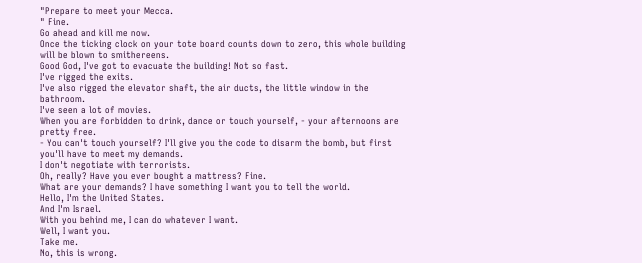"Prepare to meet your Mecca.
" Fine.
Go ahead and kill me now.
Once the ticking clock on your tote board counts down to zero, this whole building will be blown to smithereens.
Good God, I've got to evacuate the building! Not so fast.
I've rigged the exits.
I've also rigged the elevator shaft, the air ducts, the little window in the bathroom.
I've seen a lot of movies.
When you are forbidden to drink, dance or touch yourself, - your afternoons are pretty free.
- You can't touch yourself? I'll give you the code to disarm the bomb, but first you'll have to meet my demands.
I don't negotiate with terrorists.
Oh, really? Have you ever bought a mattress? Fine.
What are your demands? I have something I want you to tell the world.
Hello, I'm the United States.
And I'm Israel.
With you behind me, I can do whatever I want.
Well, I want you.
Take me.
No, this is wrong.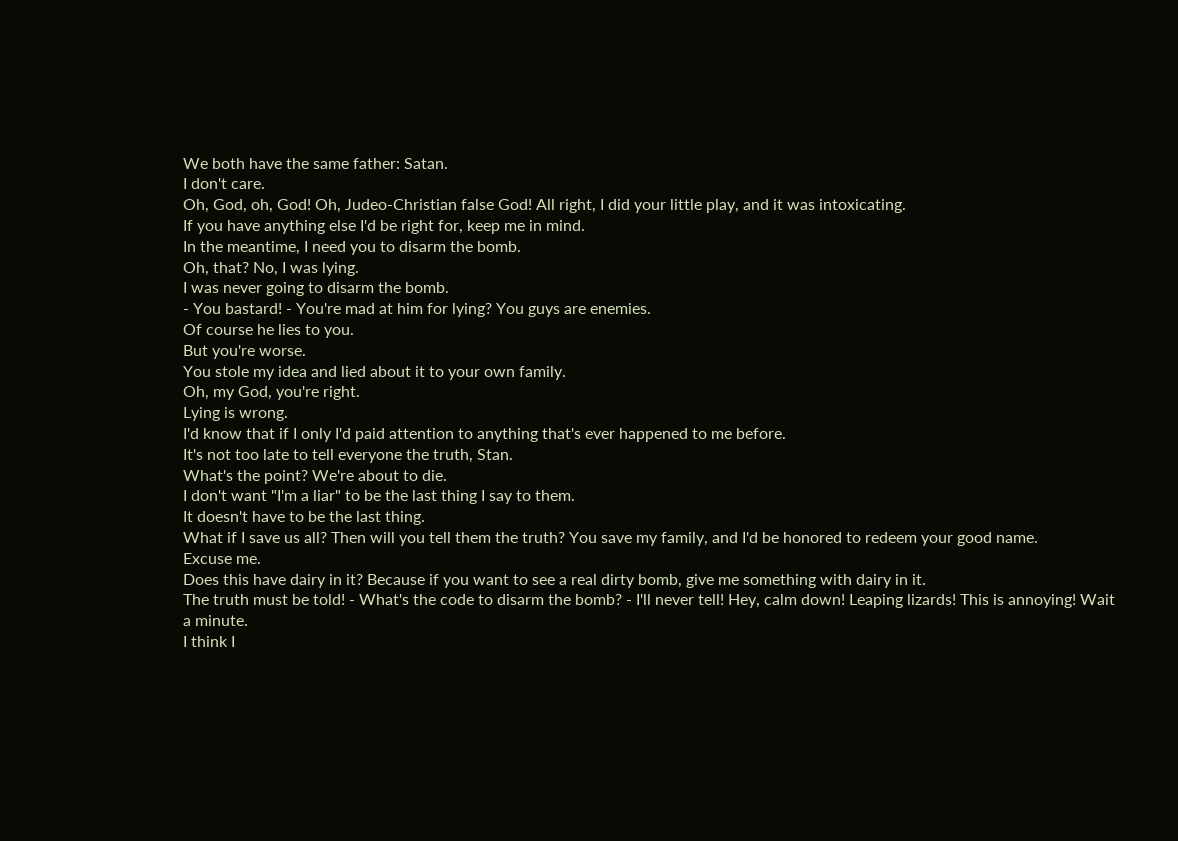We both have the same father: Satan.
I don't care.
Oh, God, oh, God! Oh, Judeo-Christian false God! All right, I did your little play, and it was intoxicating.
If you have anything else I'd be right for, keep me in mind.
In the meantime, I need you to disarm the bomb.
Oh, that? No, I was lying.
I was never going to disarm the bomb.
- You bastard! - You're mad at him for lying? You guys are enemies.
Of course he lies to you.
But you're worse.
You stole my idea and lied about it to your own family.
Oh, my God, you're right.
Lying is wrong.
I'd know that if I only I'd paid attention to anything that's ever happened to me before.
It's not too late to tell everyone the truth, Stan.
What's the point? We're about to die.
I don't want "I'm a liar" to be the last thing I say to them.
It doesn't have to be the last thing.
What if I save us all? Then will you tell them the truth? You save my family, and I'd be honored to redeem your good name.
Excuse me.
Does this have dairy in it? Because if you want to see a real dirty bomb, give me something with dairy in it.
The truth must be told! - What's the code to disarm the bomb? - I'll never tell! Hey, calm down! Leaping lizards! This is annoying! Wait a minute.
I think I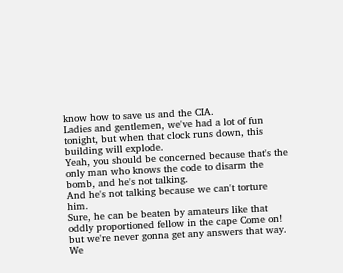know how to save us and the CIA.
Ladies and gentlemen, we've had a lot of fun tonight, but when that clock runs down, this building will explode.
Yeah, you should be concerned because that's the only man who knows the code to disarm the bomb, and he's not talking.
And he's not talking because we can't torture him.
Sure, he can be beaten by amateurs like that oddly proportioned fellow in the cape Come on! but we're never gonna get any answers that way.
We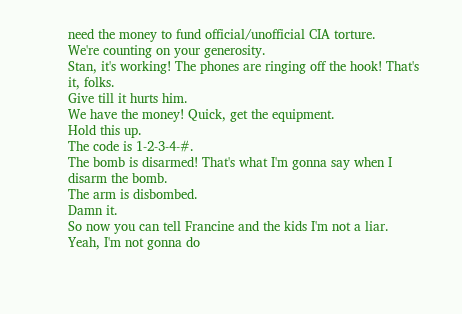need the money to fund official/unofficial CIA torture.
We're counting on your generosity.
Stan, it's working! The phones are ringing off the hook! That's it, folks.
Give till it hurts him.
We have the money! Quick, get the equipment.
Hold this up.
The code is 1-2-3-4-#.
The bomb is disarmed! That's what I'm gonna say when I disarm the bomb.
The arm is disbombed.
Damn it.
So now you can tell Francine and the kids I'm not a liar.
Yeah, I'm not gonna do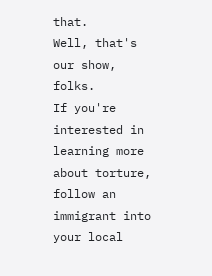that.
Well, that's our show, folks.
If you're interested in learning more about torture, follow an immigrant into your local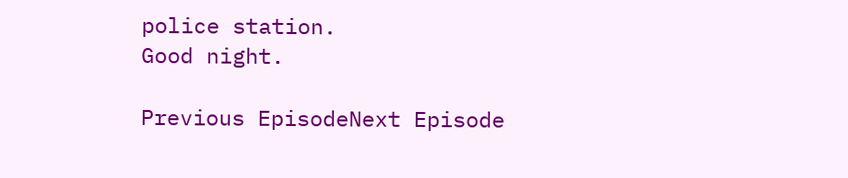police station.
Good night.

Previous EpisodeNext Episode